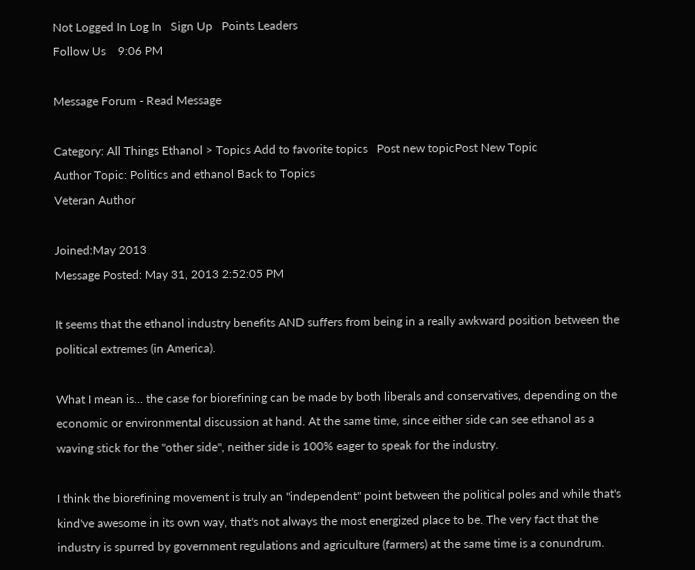Not Logged In Log In   Sign Up   Points Leaders
Follow Us    9:06 PM

Message Forum - Read Message

Category: All Things Ethanol > Topics Add to favorite topics   Post new topicPost New Topic
Author Topic: Politics and ethanol Back to Topics
Veteran Author

Joined:May 2013
Message Posted: May 31, 2013 2:52:05 PM

It seems that the ethanol industry benefits AND suffers from being in a really awkward position between the political extremes (in America).

What I mean is... the case for biorefining can be made by both liberals and conservatives, depending on the economic or environmental discussion at hand. At the same time, since either side can see ethanol as a waving stick for the "other side", neither side is 100% eager to speak for the industry.

I think the biorefining movement is truly an "independent" point between the political poles and while that's kind've awesome in its own way, that's not always the most energized place to be. The very fact that the industry is spurred by government regulations and agriculture (farmers) at the same time is a conundrum.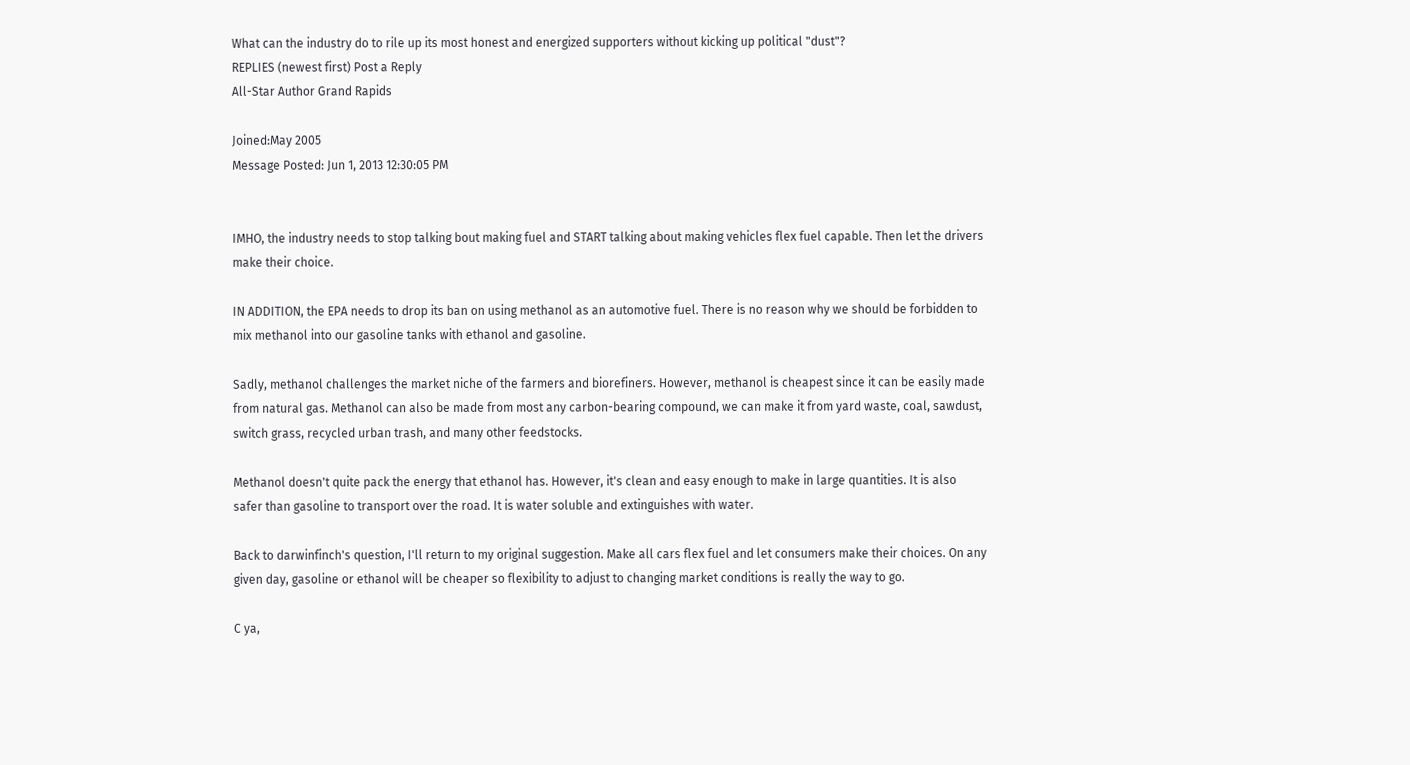What can the industry do to rile up its most honest and energized supporters without kicking up political "dust"?
REPLIES (newest first) Post a Reply
All-Star Author Grand Rapids

Joined:May 2005
Message Posted: Jun 1, 2013 12:30:05 PM


IMHO, the industry needs to stop talking bout making fuel and START talking about making vehicles flex fuel capable. Then let the drivers make their choice.

IN ADDITION, the EPA needs to drop its ban on using methanol as an automotive fuel. There is no reason why we should be forbidden to mix methanol into our gasoline tanks with ethanol and gasoline.

Sadly, methanol challenges the market niche of the farmers and biorefiners. However, methanol is cheapest since it can be easily made from natural gas. Methanol can also be made from most any carbon-bearing compound, we can make it from yard waste, coal, sawdust, switch grass, recycled urban trash, and many other feedstocks.

Methanol doesn't quite pack the energy that ethanol has. However, it's clean and easy enough to make in large quantities. It is also safer than gasoline to transport over the road. It is water soluble and extinguishes with water.

Back to darwinfinch's question, I'll return to my original suggestion. Make all cars flex fuel and let consumers make their choices. On any given day, gasoline or ethanol will be cheaper so flexibility to adjust to changing market conditions is really the way to go.

C ya,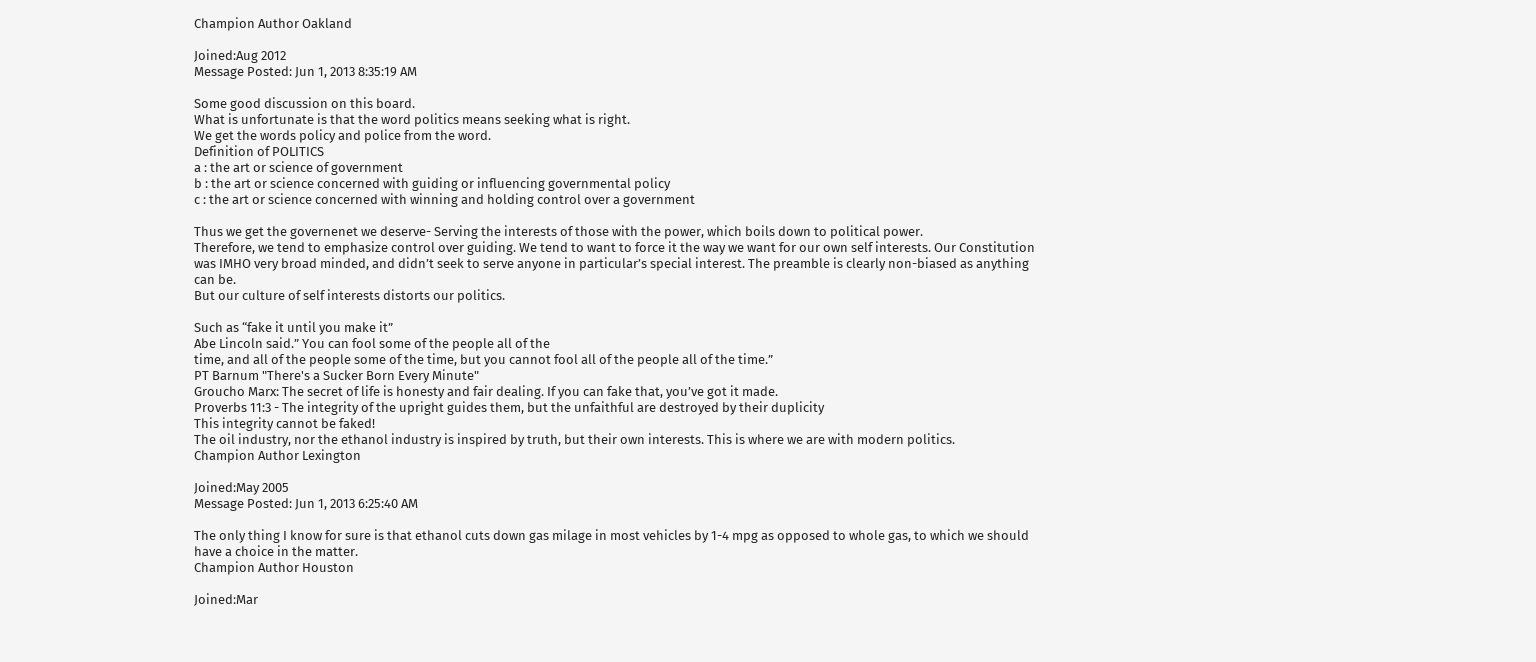Champion Author Oakland

Joined:Aug 2012
Message Posted: Jun 1, 2013 8:35:19 AM

Some good discussion on this board.
What is unfortunate is that the word politics means seeking what is right.
We get the words policy and police from the word.
Definition of POLITICS
a : the art or science of government
b : the art or science concerned with guiding or influencing governmental policy
c : the art or science concerned with winning and holding control over a government

Thus we get the governenet we deserve- Serving the interests of those with the power, which boils down to political power.
Therefore, we tend to emphasize control over guiding. We tend to want to force it the way we want for our own self interests. Our Constitution was IMHO very broad minded, and didn’t seek to serve anyone in particular’s special interest. The preamble is clearly non-biased as anything can be.
But our culture of self interests distorts our politics.

Such as “fake it until you make it”
Abe Lincoln said.” You can fool some of the people all of the
time, and all of the people some of the time, but you cannot fool all of the people all of the time.”
PT Barnum "There's a Sucker Born Every Minute"
Groucho Marx: The secret of life is honesty and fair dealing. If you can fake that, you’ve got it made.
Proverbs 11:3 - The integrity of the upright guides them, but the unfaithful are destroyed by their duplicity
This integrity cannot be faked!
The oil industry, nor the ethanol industry is inspired by truth, but their own interests. This is where we are with modern politics.
Champion Author Lexington

Joined:May 2005
Message Posted: Jun 1, 2013 6:25:40 AM

The only thing I know for sure is that ethanol cuts down gas milage in most vehicles by 1-4 mpg as opposed to whole gas, to which we should have a choice in the matter.
Champion Author Houston

Joined:Mar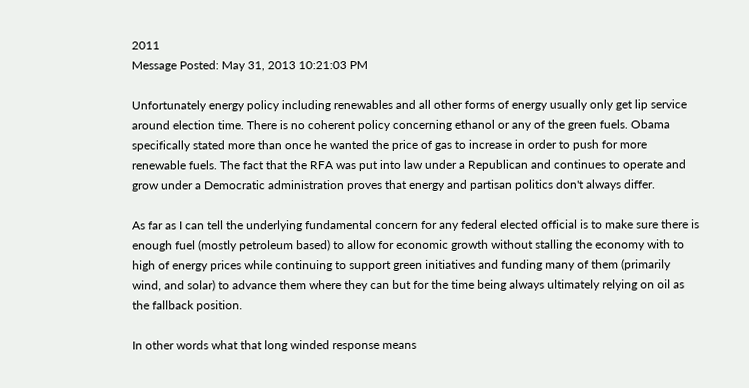2011
Message Posted: May 31, 2013 10:21:03 PM

Unfortunately energy policy including renewables and all other forms of energy usually only get lip service around election time. There is no coherent policy concerning ethanol or any of the green fuels. Obama specifically stated more than once he wanted the price of gas to increase in order to push for more renewable fuels. The fact that the RFA was put into law under a Republican and continues to operate and grow under a Democratic administration proves that energy and partisan politics don't always differ.

As far as I can tell the underlying fundamental concern for any federal elected official is to make sure there is enough fuel (mostly petroleum based) to allow for economic growth without stalling the economy with to high of energy prices while continuing to support green initiatives and funding many of them (primarily wind, and solar) to advance them where they can but for the time being always ultimately relying on oil as the fallback position.

In other words what that long winded response means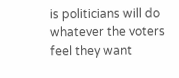is politicians will do whatever the voters feel they want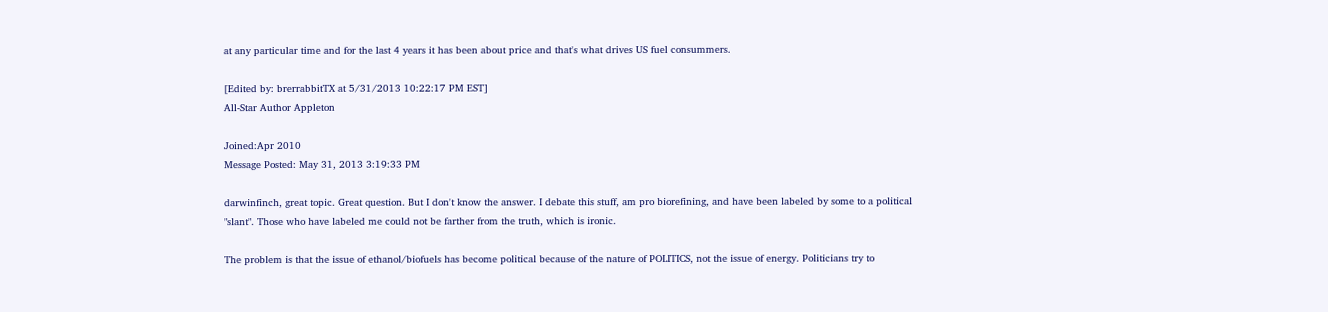at any particular time and for the last 4 years it has been about price and that's what drives US fuel consummers.

[Edited by: brerrabbitTX at 5/31/2013 10:22:17 PM EST]
All-Star Author Appleton

Joined:Apr 2010
Message Posted: May 31, 2013 3:19:33 PM

darwinfinch, great topic. Great question. But I don't know the answer. I debate this stuff, am pro biorefining, and have been labeled by some to a political "slant". Those who have labeled me could not be farther from the truth, which is ironic.

The problem is that the issue of ethanol/biofuels has become political because of the nature of POLITICS, not the issue of energy. Politicians try to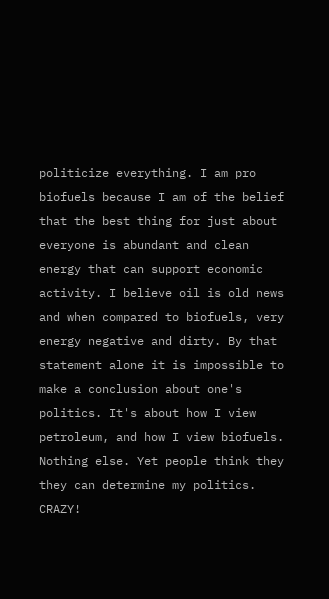politicize everything. I am pro biofuels because I am of the belief that the best thing for just about everyone is abundant and clean energy that can support economic activity. I believe oil is old news and when compared to biofuels, very energy negative and dirty. By that statement alone it is impossible to make a conclusion about one's politics. It's about how I view petroleum, and how I view biofuels. Nothing else. Yet people think they they can determine my politics. CRAZY!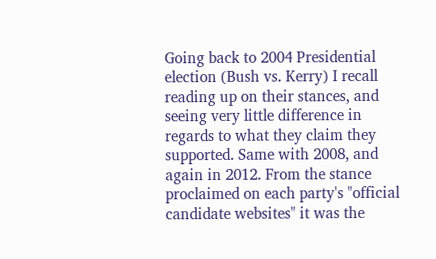Going back to 2004 Presidential election (Bush vs. Kerry) I recall reading up on their stances, and seeing very little difference in regards to what they claim they supported. Same with 2008, and again in 2012. From the stance proclaimed on each party's "official candidate websites" it was the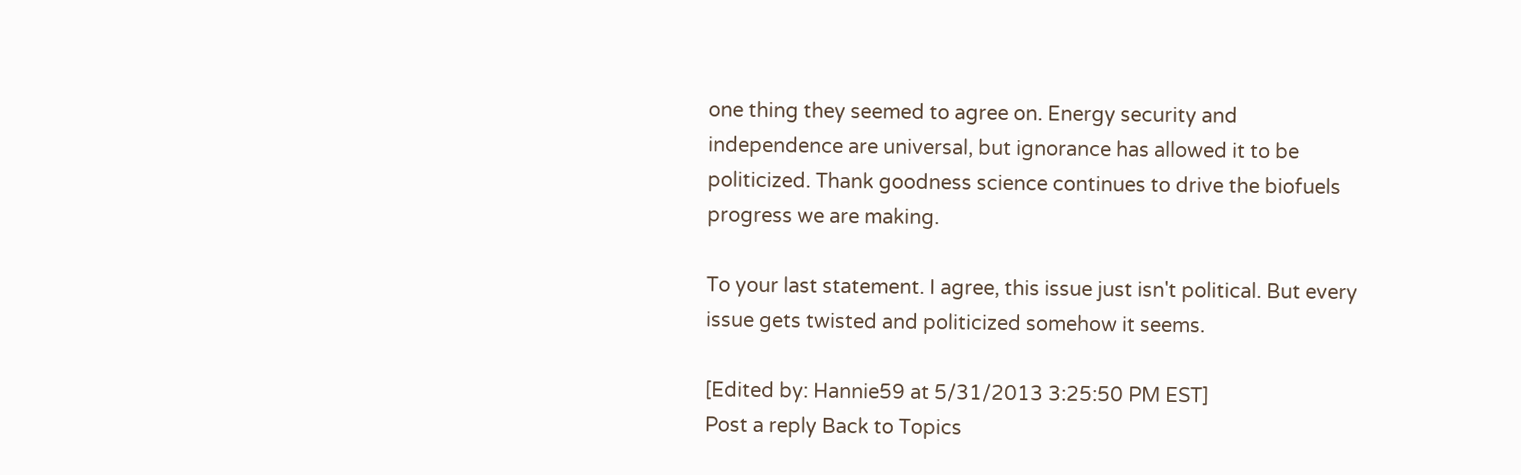one thing they seemed to agree on. Energy security and independence are universal, but ignorance has allowed it to be politicized. Thank goodness science continues to drive the biofuels progress we are making.

To your last statement. I agree, this issue just isn't political. But every issue gets twisted and politicized somehow it seems.

[Edited by: Hannie59 at 5/31/2013 3:25:50 PM EST]
Post a reply Back to Topics